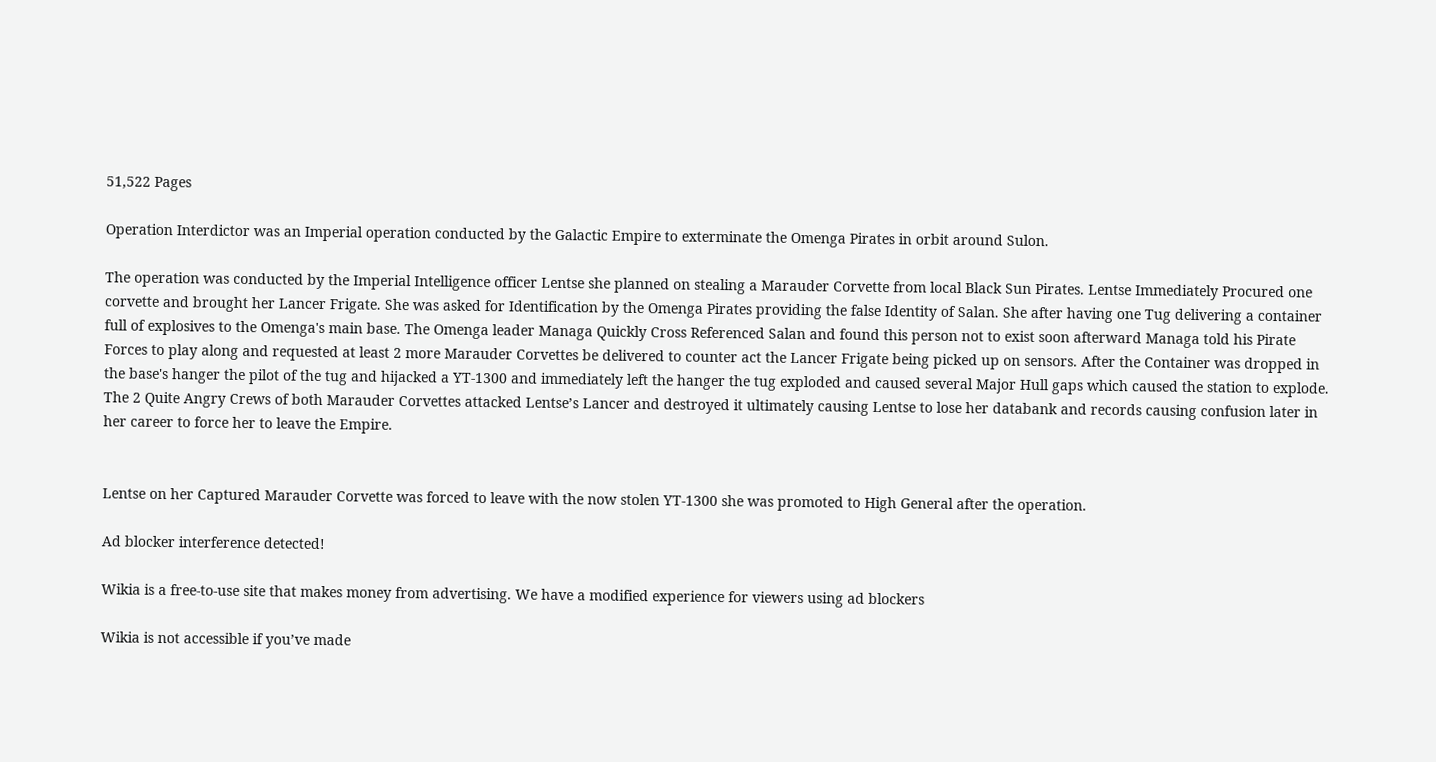51,522 Pages

Operation Interdictor was an Imperial operation conducted by the Galactic Empire to exterminate the Omenga Pirates in orbit around Sulon.

The operation was conducted by the Imperial Intelligence officer Lentse she planned on stealing a Marauder Corvette from local Black Sun Pirates. Lentse Immediately Procured one corvette and brought her Lancer Frigate. She was asked for Identification by the Omenga Pirates providing the false Identity of Salan. She after having one Tug delivering a container full of explosives to the Omenga's main base. The Omenga leader Managa Quickly Cross Referenced Salan and found this person not to exist soon afterward Managa told his Pirate Forces to play along and requested at least 2 more Marauder Corvettes be delivered to counter act the Lancer Frigate being picked up on sensors. After the Container was dropped in the base's hanger the pilot of the tug and hijacked a YT-1300 and immediately left the hanger the tug exploded and caused several Major Hull gaps which caused the station to explode. The 2 Quite Angry Crews of both Marauder Corvettes attacked Lentse’s Lancer and destroyed it ultimately causing Lentse to lose her databank and records causing confusion later in her career to force her to leave the Empire.


Lentse on her Captured Marauder Corvette was forced to leave with the now stolen YT-1300 she was promoted to High General after the operation.

Ad blocker interference detected!

Wikia is a free-to-use site that makes money from advertising. We have a modified experience for viewers using ad blockers

Wikia is not accessible if you’ve made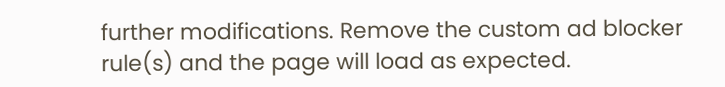further modifications. Remove the custom ad blocker rule(s) and the page will load as expected.